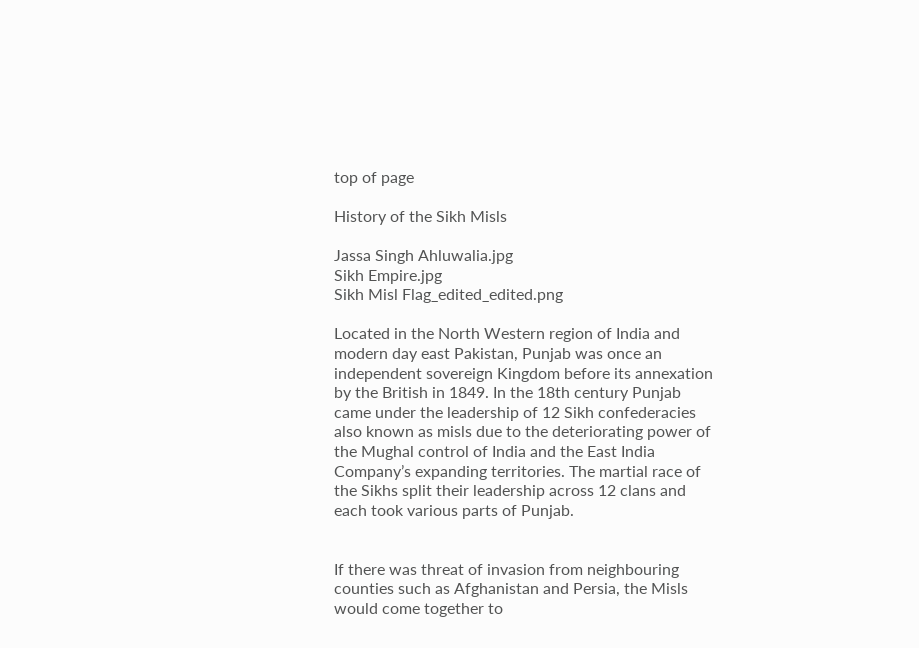top of page

History of the Sikh Misls

Jassa Singh Ahluwalia.jpg
Sikh Empire.jpg
Sikh Misl Flag_edited_edited.png

Located in the North Western region of India and modern day east Pakistan, Punjab was once an independent sovereign Kingdom before its annexation by the British in 1849. In the 18th century Punjab came under the leadership of 12 Sikh confederacies also known as misls due to the deteriorating power of the Mughal control of India and the East India Company’s expanding territories. The martial race of the Sikhs split their leadership across 12 clans and each took various parts of Punjab.


If there was threat of invasion from neighbouring counties such as Afghanistan and Persia, the Misls would come together to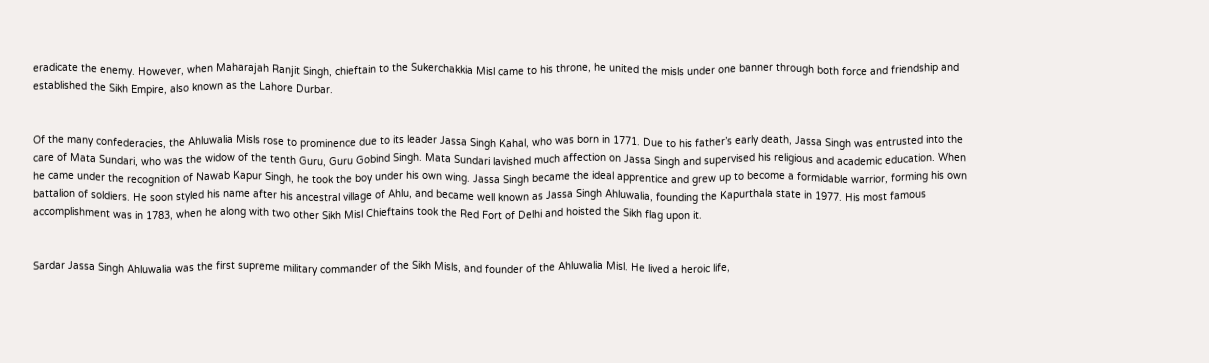eradicate the enemy. However, when Maharajah Ranjit Singh, chieftain to the Sukerchakkia Misl came to his throne, he united the misls under one banner through both force and friendship and established the Sikh Empire, also known as the Lahore Durbar.


Of the many confederacies, the Ahluwalia Misls rose to prominence due to its leader Jassa Singh Kahal, who was born in 1771. Due to his father’s early death, Jassa Singh was entrusted into the care of Mata Sundari, who was the widow of the tenth Guru, Guru Gobind Singh. Mata Sundari lavished much affection on Jassa Singh and supervised his religious and academic education. When he came under the recognition of Nawab Kapur Singh, he took the boy under his own wing. Jassa Singh became the ideal apprentice and grew up to become a formidable warrior, forming his own battalion of soldiers. He soon styled his name after his ancestral village of Ahlu, and became well known as Jassa Singh Ahluwalia, founding the Kapurthala state in 1977. His most famous accomplishment was in 1783, when he along with two other Sikh Misl Chieftains took the Red Fort of Delhi and hoisted the Sikh flag upon it.


Sardar Jassa Singh Ahluwalia was the first supreme military commander of the Sikh Misls, and founder of the Ahluwalia Misl. He lived a heroic life,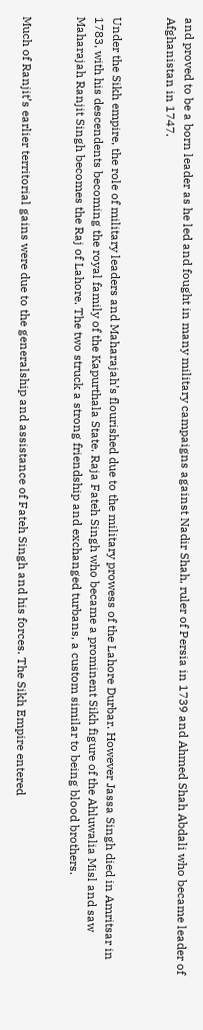and proved to be a born leader as he led and fought in many military campaigns against Nadir Shah, ruler of Persia in 1739 and Ahmed Shah Abdali who became leader of Afghanistan in 1747.


Under the Sikh empire, the role of military leaders and Maharajah’s flourished due to the military prowess of the Lahore Durbar. However Jassa Singh died in Amritsar in 1783, with his descendents becoming the royal family of the Kapurthala State. Raja Fateh Singh who became a prominent Sikh figure of the Ahluwalia Misl and saw Maharajah Ranjit Singh becomes the Raj of Lahore. The two struck a strong friendship and exchanged turbans, a custom similar to being blood brothers.


Much of Ranjit’s earlier territorial gains were due to the generalship and assistance of Fateh Singh and his forces. The Sikh Empire entered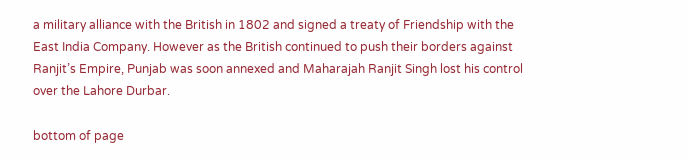a military alliance with the British in 1802 and signed a treaty of Friendship with the East India Company. However as the British continued to push their borders against Ranjit’s Empire, Punjab was soon annexed and Maharajah Ranjit Singh lost his control over the Lahore Durbar.

bottom of page